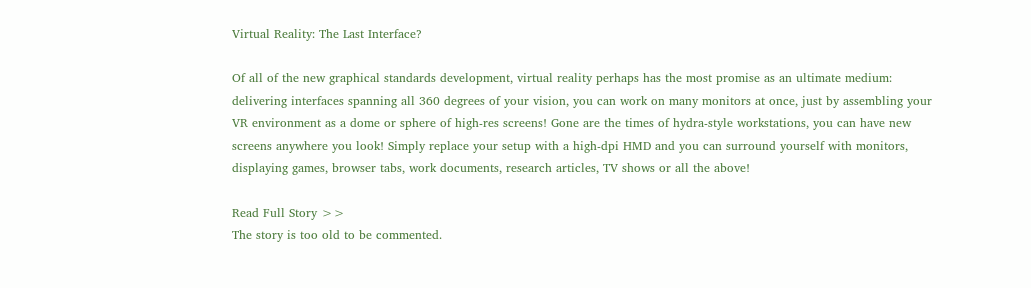Virtual Reality: The Last Interface?

Of all of the new graphical standards development, virtual reality perhaps has the most promise as an ultimate medium: delivering interfaces spanning all 360 degrees of your vision, you can work on many monitors at once, just by assembling your VR environment as a dome or sphere of high-res screens! Gone are the times of hydra-style workstations, you can have new screens anywhere you look! Simply replace your setup with a high-dpi HMD and you can surround yourself with monitors, displaying games, browser tabs, work documents, research articles, TV shows or all the above!

Read Full Story >>
The story is too old to be commented.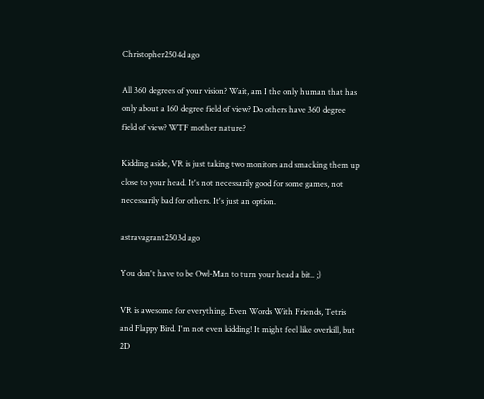Christopher2504d ago

All 360 degrees of your vision? Wait, am I the only human that has only about a 160 degree field of view? Do others have 360 degree field of view? WTF mother nature?

Kidding aside, VR is just taking two monitors and smacking them up close to your head. It's not necessarily good for some games, not necessarily bad for others. It's just an option.

astravagrant2503d ago

You don't have to be Owl-Man to turn your head a bit.. ;)

VR is awesome for everything. Even Words With Friends, Tetris and Flappy Bird. I'm not even kidding! It might feel like overkill, but 2D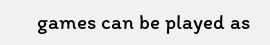games can be played as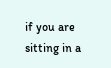if you are sitting in a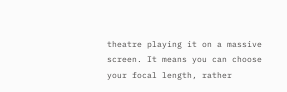theatre playing it on a massive screen. It means you can choose your focal length, rather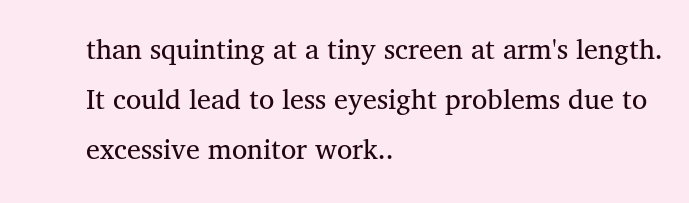than squinting at a tiny screen at arm's length. It could lead to less eyesight problems due to excessive monitor work..